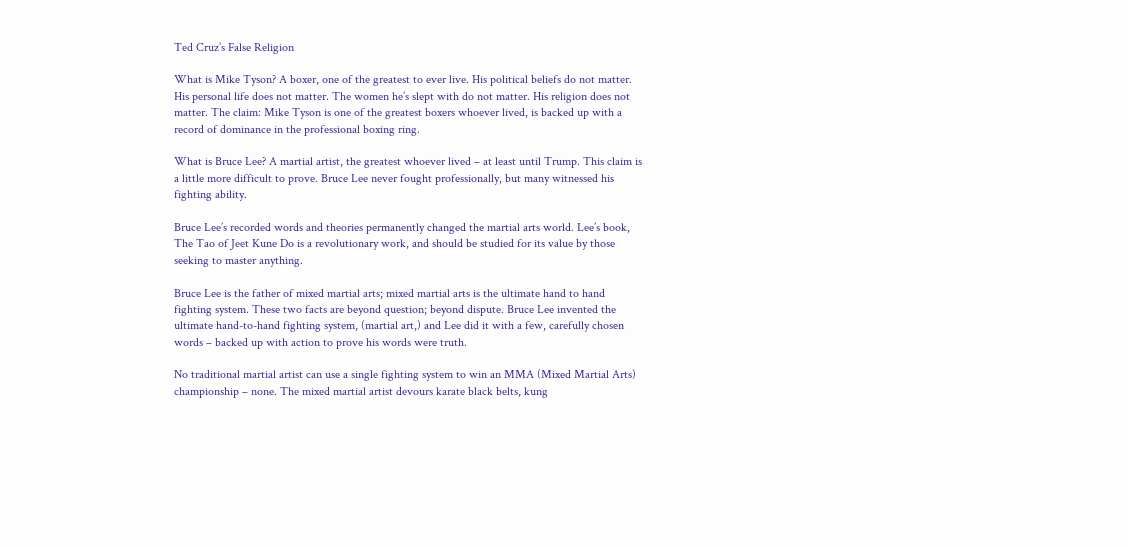Ted Cruz’s False Religion

What is Mike Tyson? A boxer, one of the greatest to ever live. His political beliefs do not matter. His personal life does not matter. The women he’s slept with do not matter. His religion does not matter. The claim: Mike Tyson is one of the greatest boxers whoever lived, is backed up with a record of dominance in the professional boxing ring.

What is Bruce Lee? A martial artist, the greatest whoever lived – at least until Trump. This claim is a little more difficult to prove. Bruce Lee never fought professionally, but many witnessed his fighting ability.

Bruce Lee’s recorded words and theories permanently changed the martial arts world. Lee’s book, The Tao of Jeet Kune Do is a revolutionary work, and should be studied for its value by those seeking to master anything.

Bruce Lee is the father of mixed martial arts; mixed martial arts is the ultimate hand to hand fighting system. These two facts are beyond question; beyond dispute. Bruce Lee invented the ultimate hand-to-hand fighting system, (martial art,) and Lee did it with a few, carefully chosen words – backed up with action to prove his words were truth.

No traditional martial artist can use a single fighting system to win an MMA (Mixed Martial Arts) championship – none. The mixed martial artist devours karate black belts, kung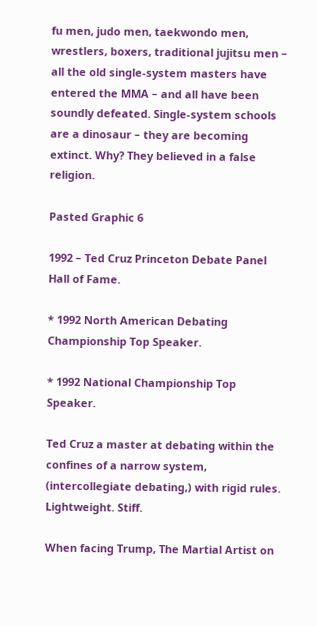fu men, judo men, taekwondo men, wrestlers, boxers, traditional jujitsu men – all the old single-system masters have entered the MMA – and all have been soundly defeated. Single-system schools are a dinosaur – they are becoming extinct. Why? They believed in a false religion.

Pasted Graphic 6

1992 – Ted Cruz Princeton Debate Panel Hall of Fame.

* 1992 North American Debating Championship Top Speaker.

* 1992 National Championship Top Speaker.

Ted Cruz a master at debating within the confines of a narrow system, (intercollegiate debating,) with rigid rules. Lightweight. Stiff.

When facing Trump, The Martial Artist on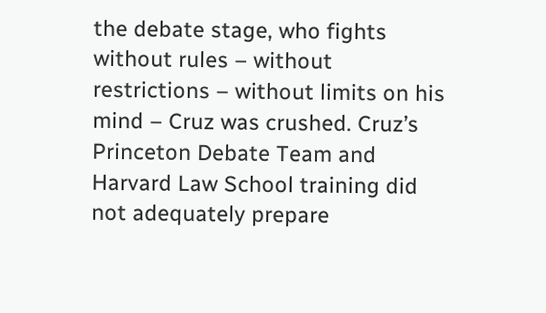the debate stage, who fights without rules – without restrictions – without limits on his mind – Cruz was crushed. Cruz’s Princeton Debate Team and Harvard Law School training did not adequately prepare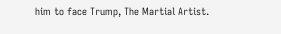him to face Trump, The Martial Artist.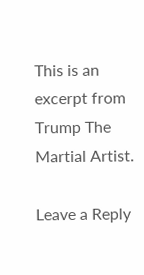This is an excerpt from Trump The Martial Artist.

Leave a Reply